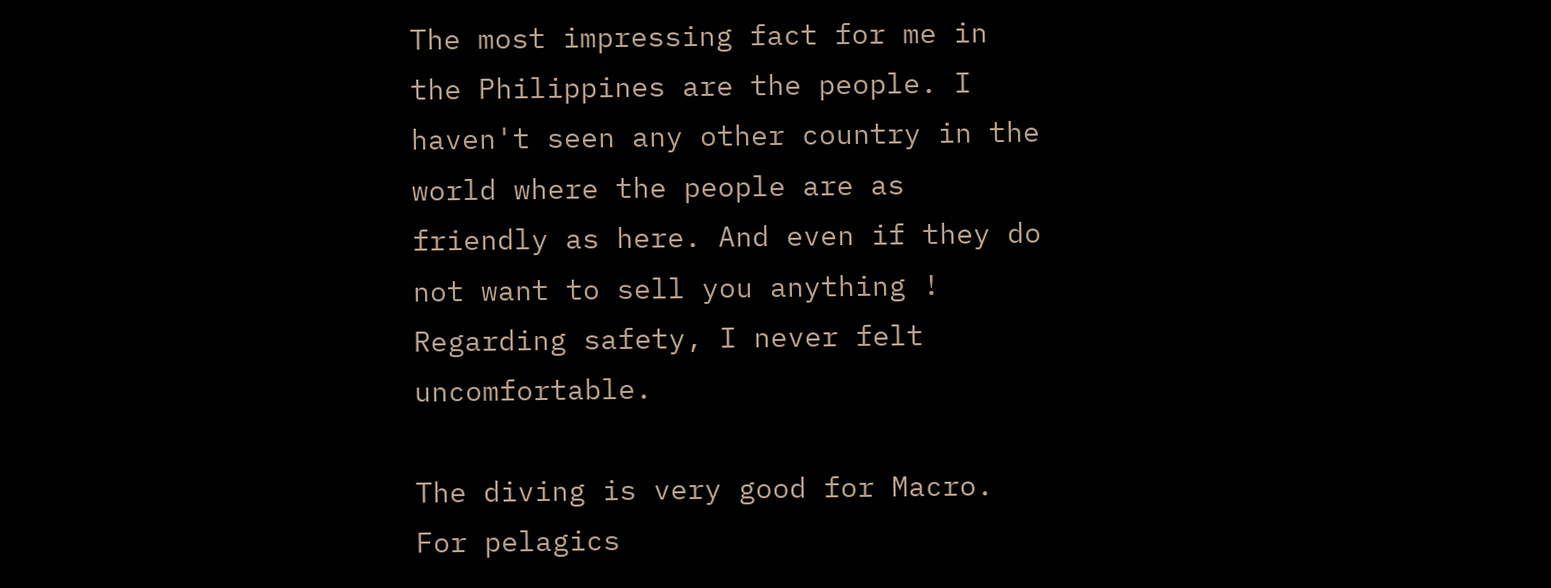The most impressing fact for me in the Philippines are the people. I haven't seen any other country in the world where the people are as friendly as here. And even if they do not want to sell you anything ! Regarding safety, I never felt uncomfortable.

The diving is very good for Macro. For pelagics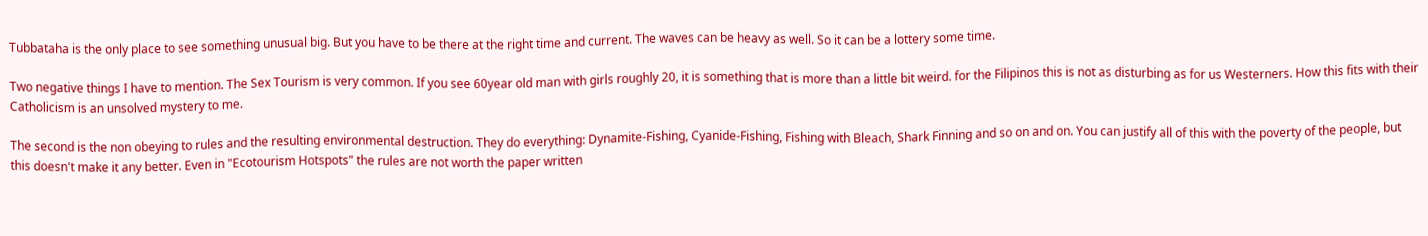Tubbataha is the only place to see something unusual big. But you have to be there at the right time and current. The waves can be heavy as well. So it can be a lottery some time.

Two negative things I have to mention. The Sex Tourism is very common. If you see 60year old man with girls roughly 20, it is something that is more than a little bit weird. for the Filipinos this is not as disturbing as for us Westerners. How this fits with their Catholicism is an unsolved mystery to me.

The second is the non obeying to rules and the resulting environmental destruction. They do everything: Dynamite-Fishing, Cyanide-Fishing, Fishing with Bleach, Shark Finning and so on and on. You can justify all of this with the poverty of the people, but this doesn't make it any better. Even in "Ecotourism Hotspots" the rules are not worth the paper written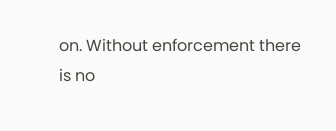on. Without enforcement there is no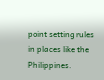point setting rules in places like the Philippines.